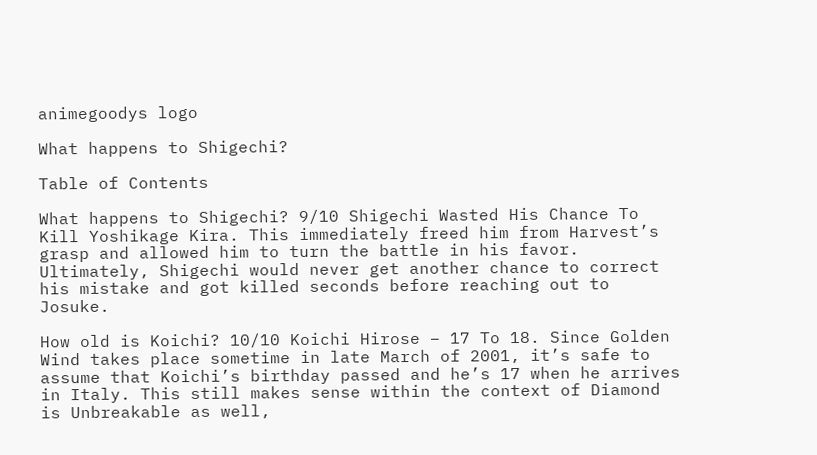animegoodys logo

What happens to Shigechi?

Table of Contents

What happens to Shigechi? 9/10 Shigechi Wasted His Chance To Kill Yoshikage Kira. This immediately freed him from Harvest’s grasp and allowed him to turn the battle in his favor. Ultimately, Shigechi would never get another chance to correct his mistake and got killed seconds before reaching out to Josuke.

How old is Koichi? 10/10 Koichi Hirose – 17 To 18. Since Golden Wind takes place sometime in late March of 2001, it’s safe to assume that Koichi’s birthday passed and he’s 17 when he arrives in Italy. This still makes sense within the context of Diamond is Unbreakable as well,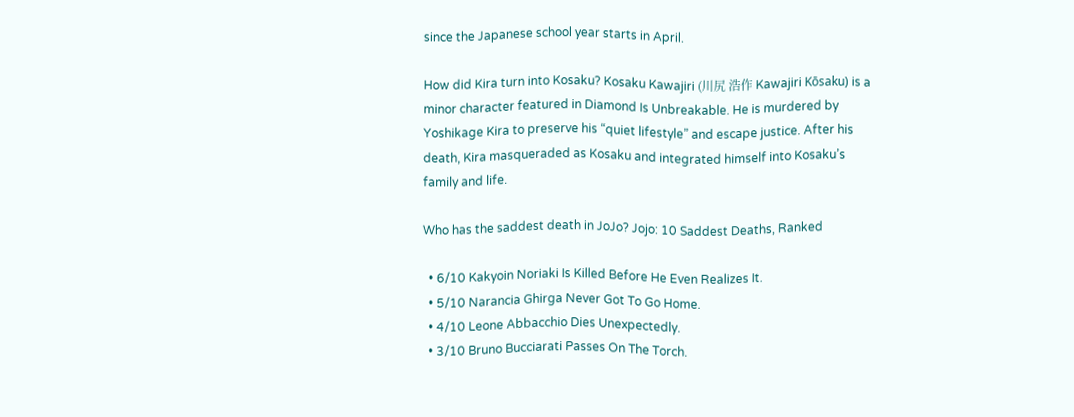since the Japanese school year starts in April.

How did Kira turn into Kosaku? Kosaku Kawajiri (川尻 浩作 Kawajiri Kōsaku) is a minor character featured in Diamond Is Unbreakable. He is murdered by Yoshikage Kira to preserve his “quiet lifestyle” and escape justice. After his death, Kira masqueraded as Kosaku and integrated himself into Kosaku’s family and life.

Who has the saddest death in JoJo? Jojo: 10 Saddest Deaths, Ranked

  • 6/10 Kakyoin Noriaki Is Killed Before He Even Realizes It.
  • 5/10 Narancia Ghirga Never Got To Go Home.
  • 4/10 Leone Abbacchio Dies Unexpectedly.
  • 3/10 Bruno Bucciarati Passes On The Torch.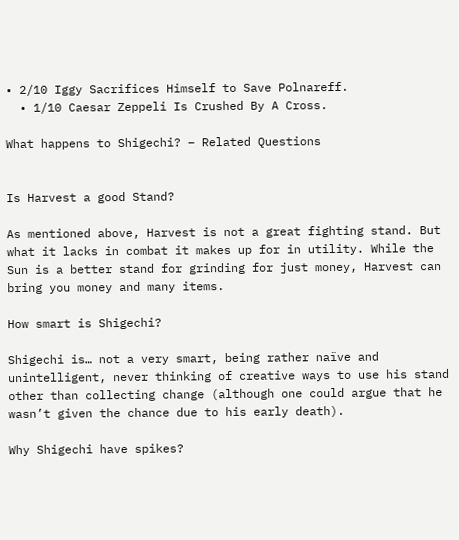• 2/10 Iggy Sacrifices Himself to Save Polnareff.
  • 1/10 Caesar Zeppeli Is Crushed By A Cross.

What happens to Shigechi? – Related Questions


Is Harvest a good Stand?

As mentioned above, Harvest is not a great fighting stand. But what it lacks in combat it makes up for in utility. While the Sun is a better stand for grinding for just money, Harvest can bring you money and many items.

How smart is Shigechi?

Shigechi is… not a very smart, being rather naïve and unintelligent, never thinking of creative ways to use his stand other than collecting change (although one could argue that he wasn’t given the chance due to his early death).

Why Shigechi have spikes?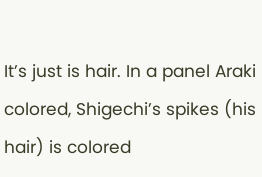It’s just is hair. In a panel Araki colored, Shigechi’s spikes (his hair) is colored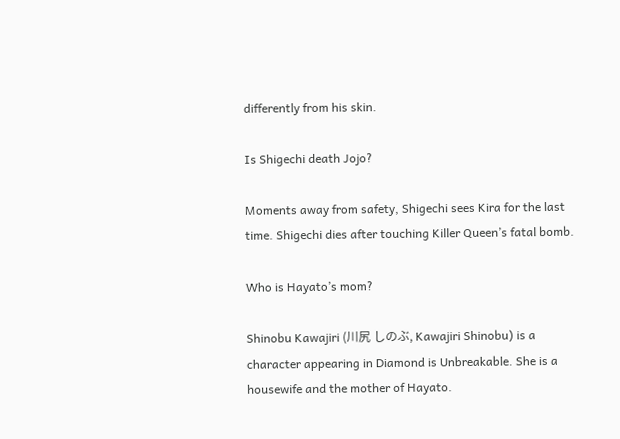differently from his skin.

Is Shigechi death Jojo?

Moments away from safety, Shigechi sees Kira for the last time. Shigechi dies after touching Killer Queen’s fatal bomb.

Who is Hayato’s mom?

Shinobu Kawajiri (川尻 しのぶ, Kawajiri Shinobu) is a character appearing in Diamond is Unbreakable. She is a housewife and the mother of Hayato.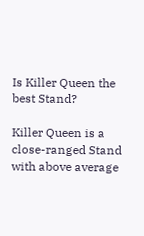Is Killer Queen the best Stand?

Killer Queen is a close-ranged Stand with above average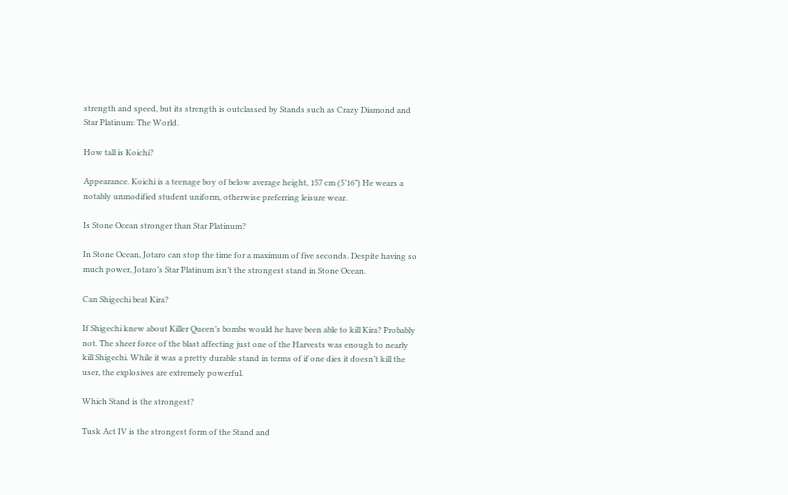strength and speed, but its strength is outclassed by Stands such as Crazy Diamond and Star Platinum: The World.

How tall is Koichi?

Appearance. Koichi is a teenage boy of below average height, 157 cm (5’16”) He wears a notably unmodified student uniform, otherwise preferring leisure wear.

Is Stone Ocean stronger than Star Platinum?

In Stone Ocean, Jotaro can stop the time for a maximum of five seconds. Despite having so much power, Jotaro’s Star Platinum isn’t the strongest stand in Stone Ocean.

Can Shigechi beat Kira?

If Shigechi knew about Killer Queen’s bombs would he have been able to kill Kira? Probably not. The sheer force of the blast affecting just one of the Harvests was enough to nearly kill Shigechi. While it was a pretty durable stand in terms of if one dies it doesn’t kill the user, the explosives are extremely powerful.

Which Stand is the strongest?

Tusk Act IV is the strongest form of the Stand and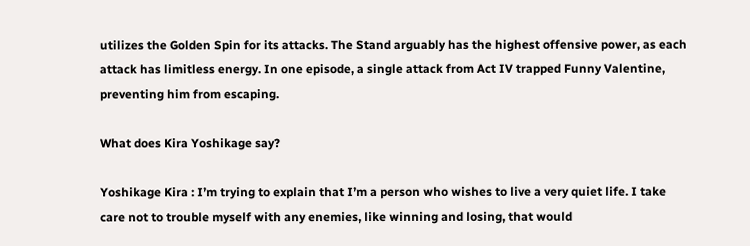utilizes the Golden Spin for its attacks. The Stand arguably has the highest offensive power, as each attack has limitless energy. In one episode, a single attack from Act IV trapped Funny Valentine, preventing him from escaping.

What does Kira Yoshikage say?

Yoshikage Kira : I’m trying to explain that I’m a person who wishes to live a very quiet life. I take care not to trouble myself with any enemies, like winning and losing, that would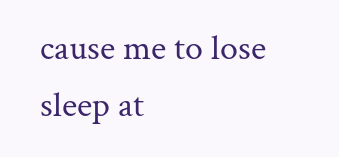cause me to lose sleep at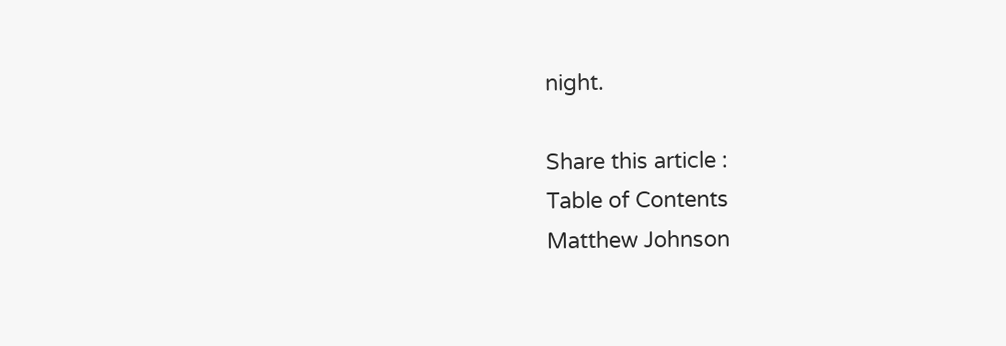night.

Share this article :
Table of Contents
Matthew Johnson